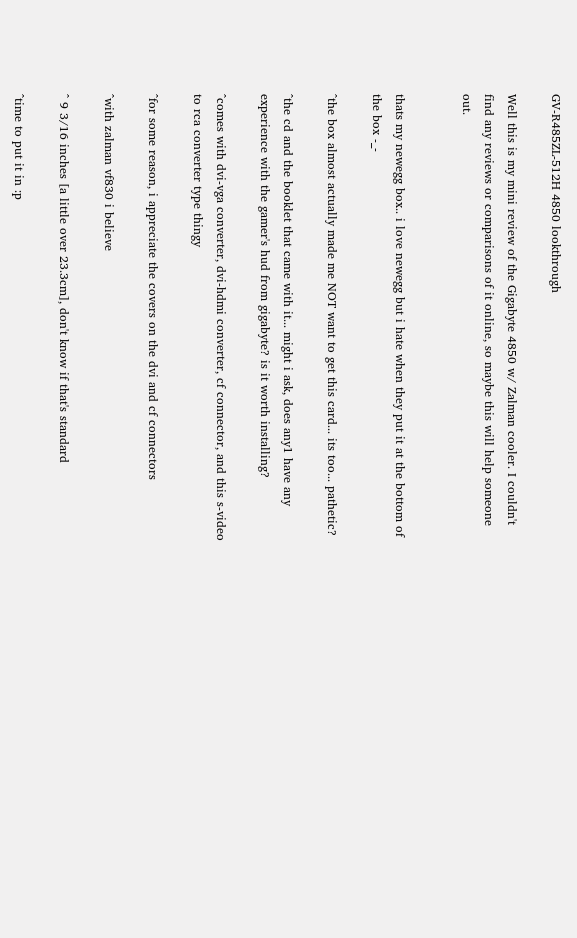GV-R485ZL-512H 4850 lookthrough

Well this is my mini review of the Gigabyte 4850 w/ Zalman cooler. I couldn't find any reviews or comparisons of it online, so maybe this will help someone out.


thats my newegg box.. i love newegg but i hate when they put it at the bottom of the box -_-

^the box almost actually made me NOT want to get this card... its too... pathetic?

^the cd and the booklet that came with it... might i ask, does any1 have any experience with the gamer's hud from gigabyte? is it worth installing?

^comes with dvi-vga converter, dvi-hdmi converter, cf connector, and this s-video to rca converter type thingy

^for some reason, i appreciate the covers on the dvi and cf connectors

^with zalman vf830 i believe

^ 9 3/16 inches [a little over 23.3cm], don't know if that's standard

^time to put it in :p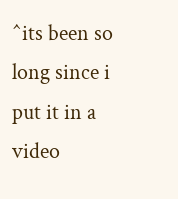^its been so long since i put it in a video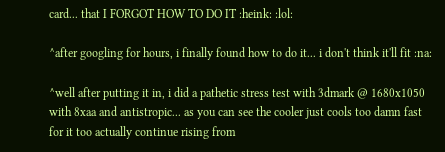card... that I FORGOT HOW TO DO IT :heink: :lol:

^after googling for hours, i finally found how to do it... i don't think it'll fit :na:

^well after putting it in, i did a pathetic stress test with 3dmark @ 1680x1050 with 8xaa and antistropic... as you can see the cooler just cools too damn fast for it too actually continue rising from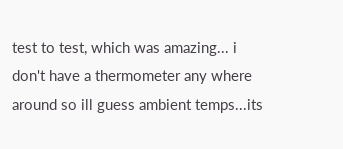test to test, which was amazing... i don't have a thermometer any where around so ill guess ambient temps...its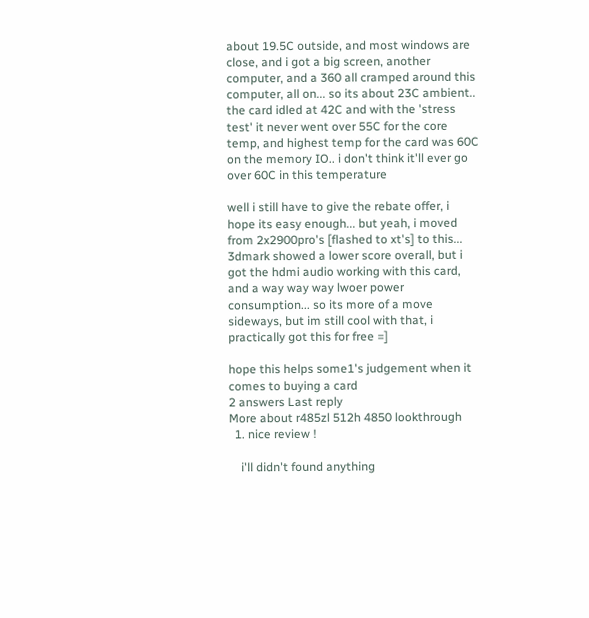about 19.5C outside, and most windows are close, and i got a big screen, another computer, and a 360 all cramped around this computer, all on... so its about 23C ambient.. the card idled at 42C and with the 'stress test' it never went over 55C for the core temp, and highest temp for the card was 60C on the memory IO.. i don't think it'll ever go over 60C in this temperature

well i still have to give the rebate offer, i hope its easy enough... but yeah, i moved from 2x2900pro's [flashed to xt's] to this... 3dmark showed a lower score overall, but i got the hdmi audio working with this card, and a way way way lwoer power consumption... so its more of a move sideways, but im still cool with that, i practically got this for free =]

hope this helps some1's judgement when it comes to buying a card
2 answers Last reply
More about r485zl 512h 4850 lookthrough
  1. nice review !

    i'll didn't found anything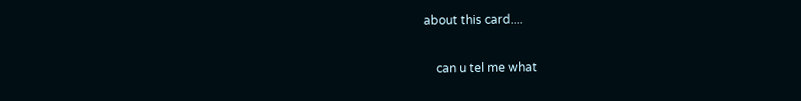about this card....

    can u tel me what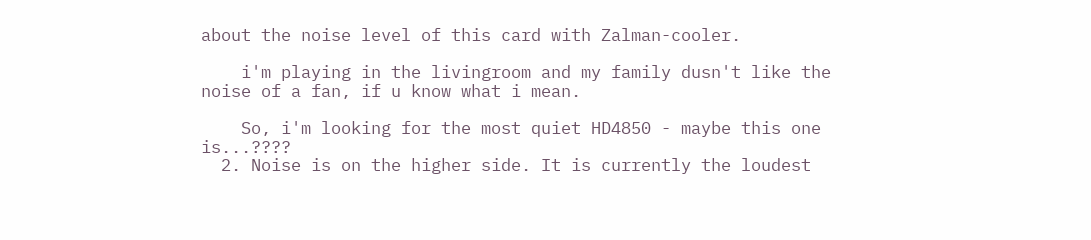about the noise level of this card with Zalman-cooler.

    i'm playing in the livingroom and my family dusn't like the noise of a fan, if u know what i mean.

    So, i'm looking for the most quiet HD4850 - maybe this one is...????
  2. Noise is on the higher side. It is currently the loudest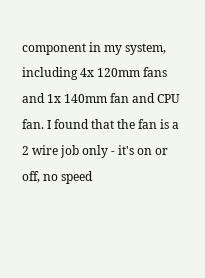component in my system, including 4x 120mm fans and 1x 140mm fan and CPU fan. I found that the fan is a 2 wire job only - it's on or off, no speed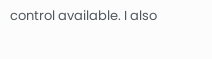control available. I also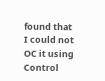found that I could not OC it using Control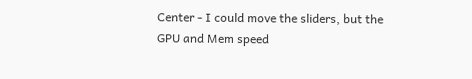Center - I could move the sliders, but the GPU and Mem speed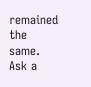remained the same.
Ask a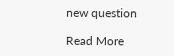new question

Read More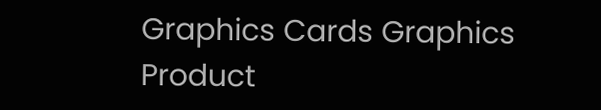Graphics Cards Graphics Product